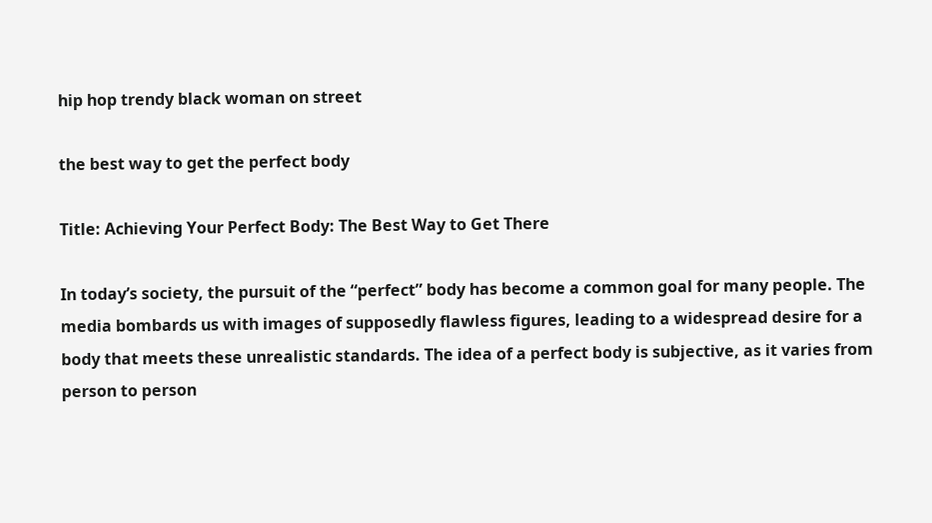hip hop trendy black woman on street

the best way to get the perfect body

Title: Achieving Your Perfect Body: The Best Way to Get There

In today’s society, the pursuit of the “perfect” body has become a common goal for many people. The media bombards us with images of supposedly flawless figures, leading to a widespread desire for a body that meets these unrealistic standards. The idea of a perfect body is subjective, as it varies from person to person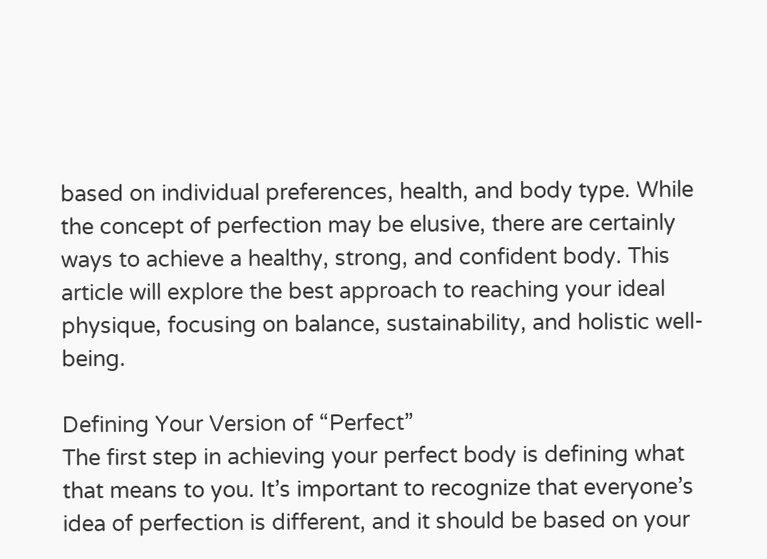based on individual preferences, health, and body type. While the concept of perfection may be elusive, there are certainly ways to achieve a healthy, strong, and confident body. This article will explore the best approach to reaching your ideal physique, focusing on balance, sustainability, and holistic well-being.

Defining Your Version of “Perfect”
The first step in achieving your perfect body is defining what that means to you. It’s important to recognize that everyone’s idea of perfection is different, and it should be based on your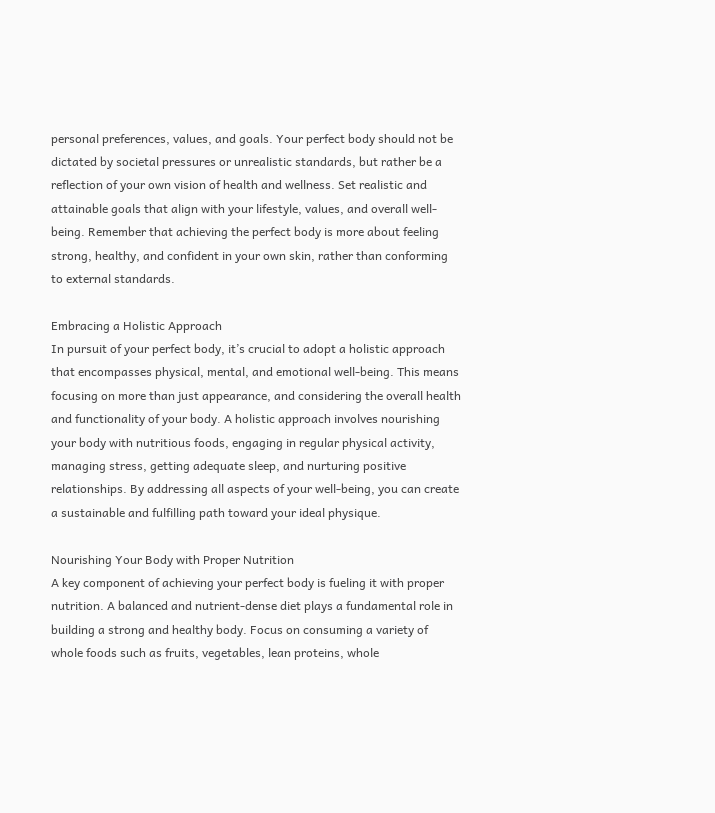personal preferences, values, and goals. Your perfect body should not be dictated by societal pressures or unrealistic standards, but rather be a reflection of your own vision of health and wellness. Set realistic and attainable goals that align with your lifestyle, values, and overall well-being. Remember that achieving the perfect body is more about feeling strong, healthy, and confident in your own skin, rather than conforming to external standards.

Embracing a Holistic Approach
In pursuit of your perfect body, it’s crucial to adopt a holistic approach that encompasses physical, mental, and emotional well-being. This means focusing on more than just appearance, and considering the overall health and functionality of your body. A holistic approach involves nourishing your body with nutritious foods, engaging in regular physical activity, managing stress, getting adequate sleep, and nurturing positive relationships. By addressing all aspects of your well-being, you can create a sustainable and fulfilling path toward your ideal physique.

Nourishing Your Body with Proper Nutrition
A key component of achieving your perfect body is fueling it with proper nutrition. A balanced and nutrient-dense diet plays a fundamental role in building a strong and healthy body. Focus on consuming a variety of whole foods such as fruits, vegetables, lean proteins, whole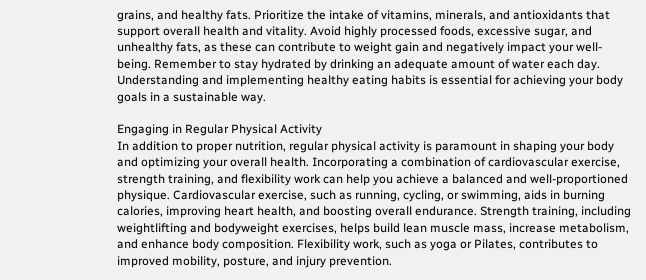grains, and healthy fats. Prioritize the intake of vitamins, minerals, and antioxidants that support overall health and vitality. Avoid highly processed foods, excessive sugar, and unhealthy fats, as these can contribute to weight gain and negatively impact your well-being. Remember to stay hydrated by drinking an adequate amount of water each day. Understanding and implementing healthy eating habits is essential for achieving your body goals in a sustainable way.

Engaging in Regular Physical Activity
In addition to proper nutrition, regular physical activity is paramount in shaping your body and optimizing your overall health. Incorporating a combination of cardiovascular exercise, strength training, and flexibility work can help you achieve a balanced and well-proportioned physique. Cardiovascular exercise, such as running, cycling, or swimming, aids in burning calories, improving heart health, and boosting overall endurance. Strength training, including weightlifting and bodyweight exercises, helps build lean muscle mass, increase metabolism, and enhance body composition. Flexibility work, such as yoga or Pilates, contributes to improved mobility, posture, and injury prevention.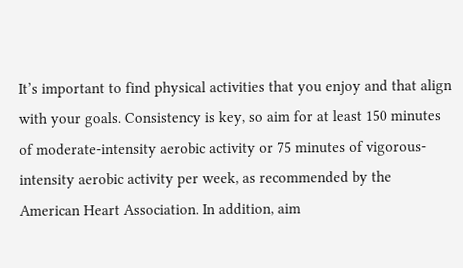It’s important to find physical activities that you enjoy and that align with your goals. Consistency is key, so aim for at least 150 minutes of moderate-intensity aerobic activity or 75 minutes of vigorous-intensity aerobic activity per week, as recommended by the American Heart Association. In addition, aim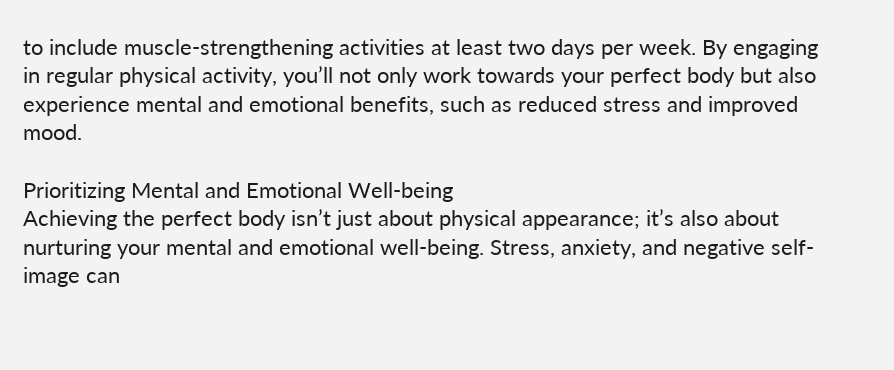to include muscle-strengthening activities at least two days per week. By engaging in regular physical activity, you’ll not only work towards your perfect body but also experience mental and emotional benefits, such as reduced stress and improved mood.

Prioritizing Mental and Emotional Well-being
Achieving the perfect body isn’t just about physical appearance; it’s also about nurturing your mental and emotional well-being. Stress, anxiety, and negative self-image can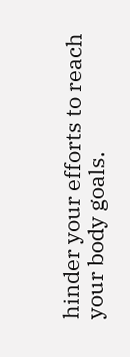hinder your efforts to reach your body goals.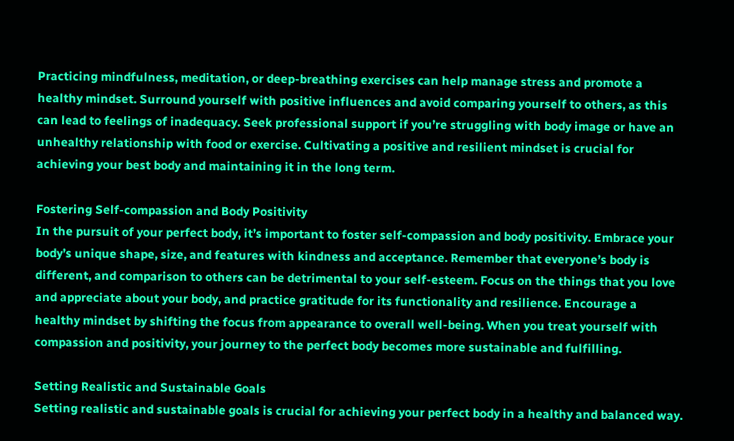Practicing mindfulness, meditation, or deep-breathing exercises can help manage stress and promote a healthy mindset. Surround yourself with positive influences and avoid comparing yourself to others, as this can lead to feelings of inadequacy. Seek professional support if you’re struggling with body image or have an unhealthy relationship with food or exercise. Cultivating a positive and resilient mindset is crucial for achieving your best body and maintaining it in the long term.

Fostering Self-compassion and Body Positivity
In the pursuit of your perfect body, it’s important to foster self-compassion and body positivity. Embrace your body’s unique shape, size, and features with kindness and acceptance. Remember that everyone’s body is different, and comparison to others can be detrimental to your self-esteem. Focus on the things that you love and appreciate about your body, and practice gratitude for its functionality and resilience. Encourage a healthy mindset by shifting the focus from appearance to overall well-being. When you treat yourself with compassion and positivity, your journey to the perfect body becomes more sustainable and fulfilling.

Setting Realistic and Sustainable Goals
Setting realistic and sustainable goals is crucial for achieving your perfect body in a healthy and balanced way.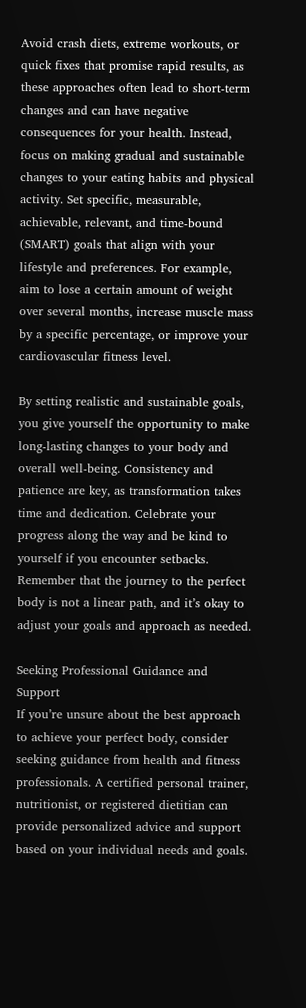Avoid crash diets, extreme workouts, or quick fixes that promise rapid results, as these approaches often lead to short-term changes and can have negative consequences for your health. Instead, focus on making gradual and sustainable changes to your eating habits and physical activity. Set specific, measurable, achievable, relevant, and time-bound (SMART) goals that align with your lifestyle and preferences. For example, aim to lose a certain amount of weight over several months, increase muscle mass by a specific percentage, or improve your cardiovascular fitness level.

By setting realistic and sustainable goals, you give yourself the opportunity to make long-lasting changes to your body and overall well-being. Consistency and patience are key, as transformation takes time and dedication. Celebrate your progress along the way and be kind to yourself if you encounter setbacks. Remember that the journey to the perfect body is not a linear path, and it’s okay to adjust your goals and approach as needed.

Seeking Professional Guidance and Support
If you’re unsure about the best approach to achieve your perfect body, consider seeking guidance from health and fitness professionals. A certified personal trainer, nutritionist, or registered dietitian can provide personalized advice and support based on your individual needs and goals.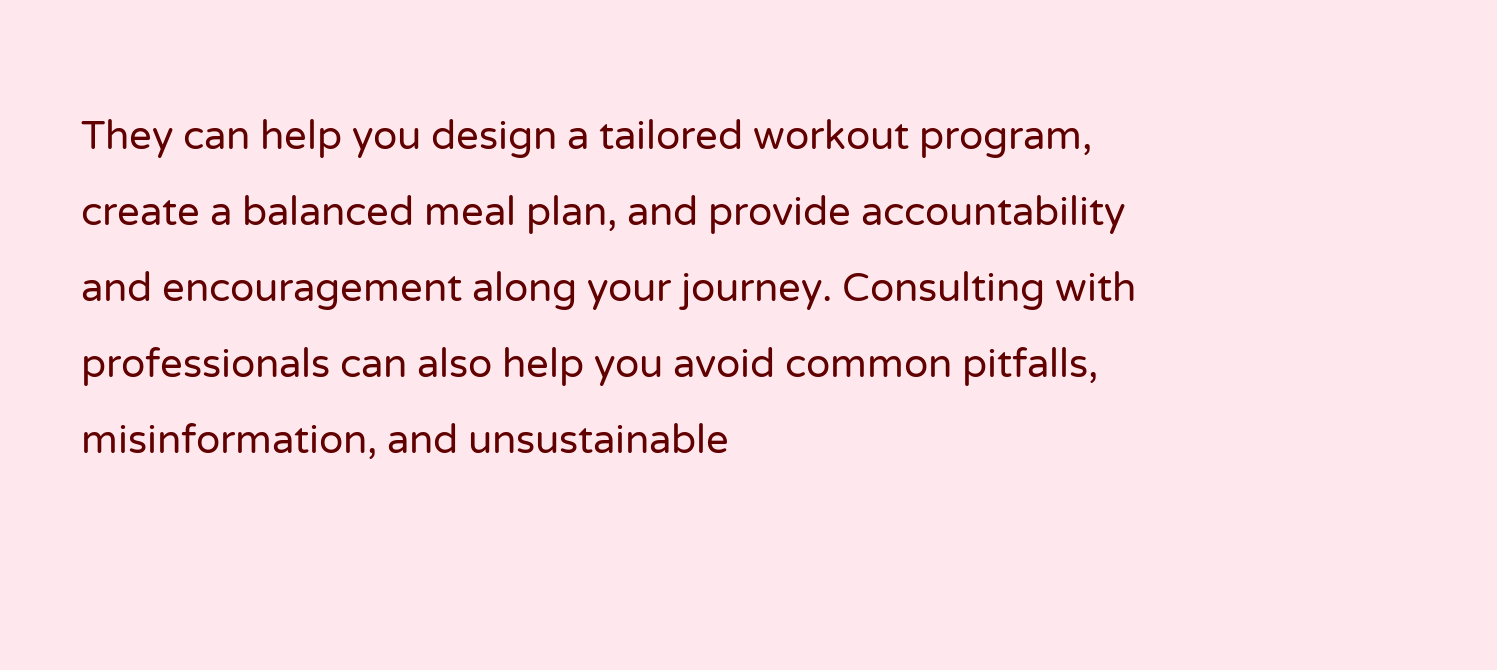They can help you design a tailored workout program, create a balanced meal plan, and provide accountability and encouragement along your journey. Consulting with professionals can also help you avoid common pitfalls, misinformation, and unsustainable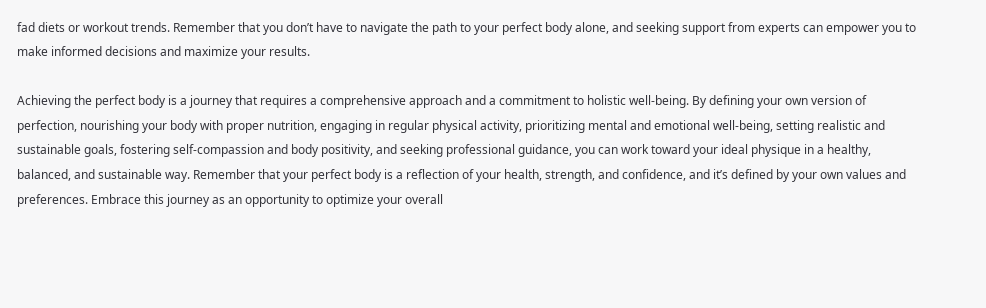fad diets or workout trends. Remember that you don’t have to navigate the path to your perfect body alone, and seeking support from experts can empower you to make informed decisions and maximize your results.

Achieving the perfect body is a journey that requires a comprehensive approach and a commitment to holistic well-being. By defining your own version of perfection, nourishing your body with proper nutrition, engaging in regular physical activity, prioritizing mental and emotional well-being, setting realistic and sustainable goals, fostering self-compassion and body positivity, and seeking professional guidance, you can work toward your ideal physique in a healthy, balanced, and sustainable way. Remember that your perfect body is a reflection of your health, strength, and confidence, and it’s defined by your own values and preferences. Embrace this journey as an opportunity to optimize your overall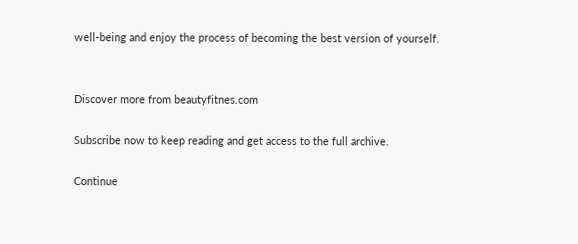well-being and enjoy the process of becoming the best version of yourself.


Discover more from beautyfitnes.com

Subscribe now to keep reading and get access to the full archive.

Continue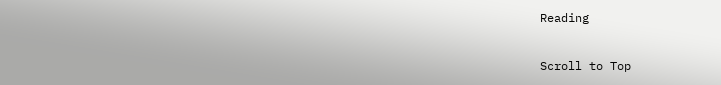Reading

Scroll to Top